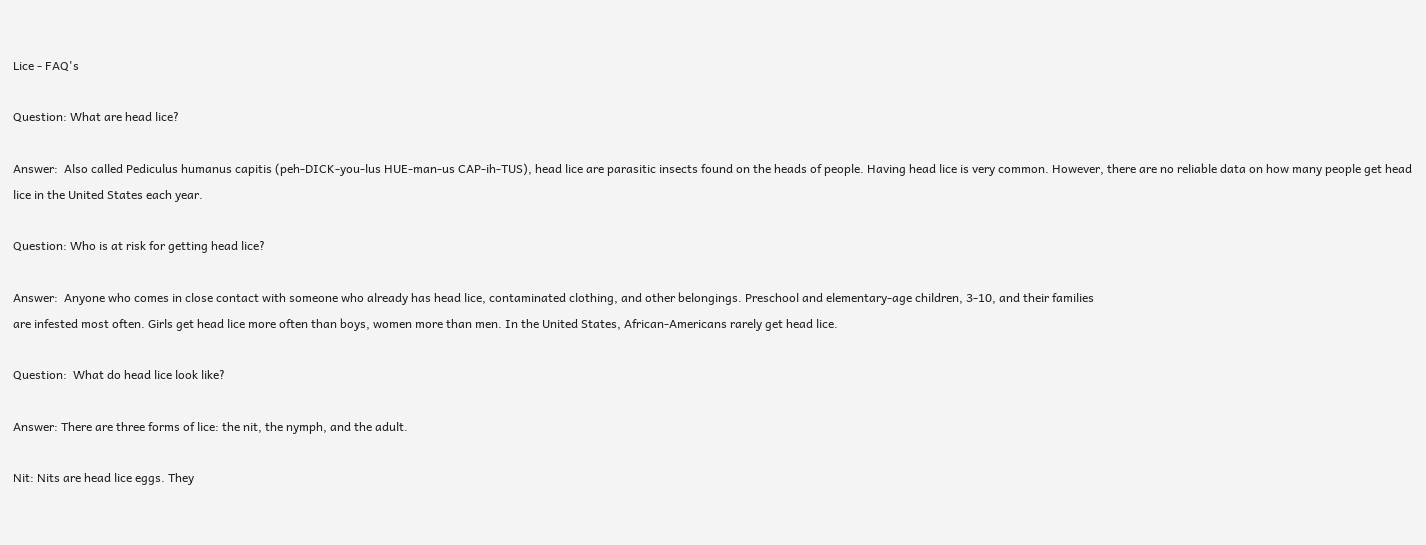Lice - FAQ's

Question: What are head lice?

Answer:  Also called Pediculus humanus capitis (peh-DICK-you-lus HUE-man-us CAP-ih-TUS), head lice are parasitic insects found on the heads of people. Having head lice is very common. However, there are no reliable data on how many people get head lice in the United States each year.

Question: Who is at risk for getting head lice?

Answer:  Anyone who comes in close contact with someone who already has head lice, contaminated clothing, and other belongings. Preschool and elementary-age children, 3-10, and their families
are infested most often. Girls get head lice more often than boys, women more than men. In the United States, African-Americans rarely get head lice.

Question:  What do head lice look like?

Answer: There are three forms of lice: the nit, the nymph, and the adult.

Nit: Nits are head lice eggs. They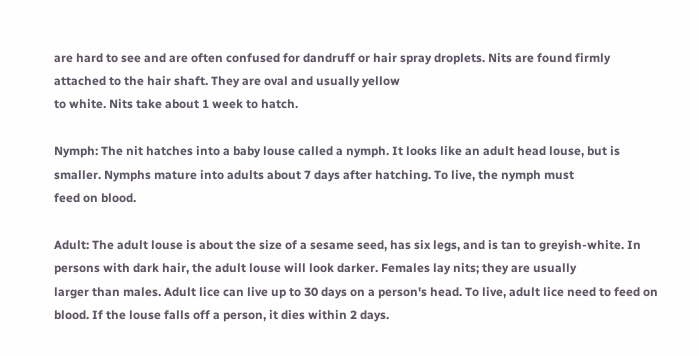are hard to see and are often confused for dandruff or hair spray droplets. Nits are found firmly attached to the hair shaft. They are oval and usually yellow
to white. Nits take about 1 week to hatch.

Nymph: The nit hatches into a baby louse called a nymph. It looks like an adult head louse, but is smaller. Nymphs mature into adults about 7 days after hatching. To live, the nymph must
feed on blood.

Adult: The adult louse is about the size of a sesame seed, has six legs, and is tan to greyish-white. In persons with dark hair, the adult louse will look darker. Females lay nits; they are usually
larger than males. Adult lice can live up to 30 days on a person's head. To live, adult lice need to feed on blood. If the louse falls off a person, it dies within 2 days.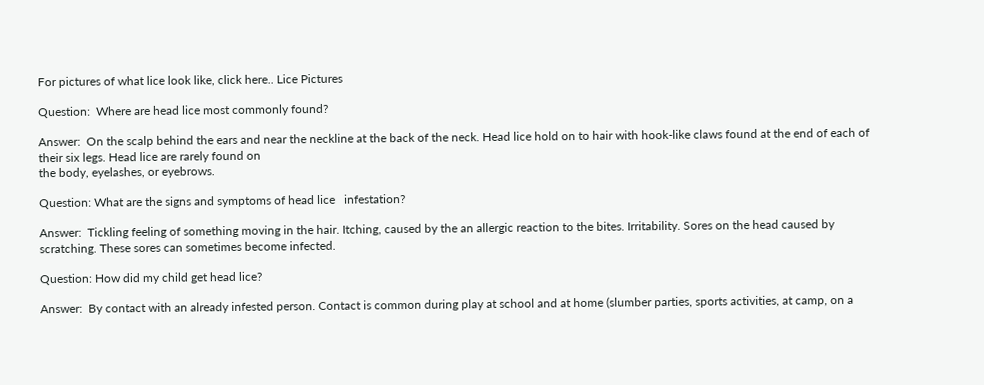For pictures of what lice look like, click here.. Lice Pictures

Question:  Where are head lice most commonly found?

Answer:  On the scalp behind the ears and near the neckline at the back of the neck. Head lice hold on to hair with hook-like claws found at the end of each of their six legs. Head lice are rarely found on
the body, eyelashes, or eyebrows.

Question: What are the signs and symptoms of head lice   infestation?

Answer:  Tickling feeling of something moving in the hair. Itching, caused by the an allergic reaction to the bites. Irritability. Sores on the head caused by scratching. These sores can sometimes become infected.

Question: How did my child get head lice?

Answer:  By contact with an already infested person. Contact is common during play at school and at home (slumber parties, sports activities, at camp, on a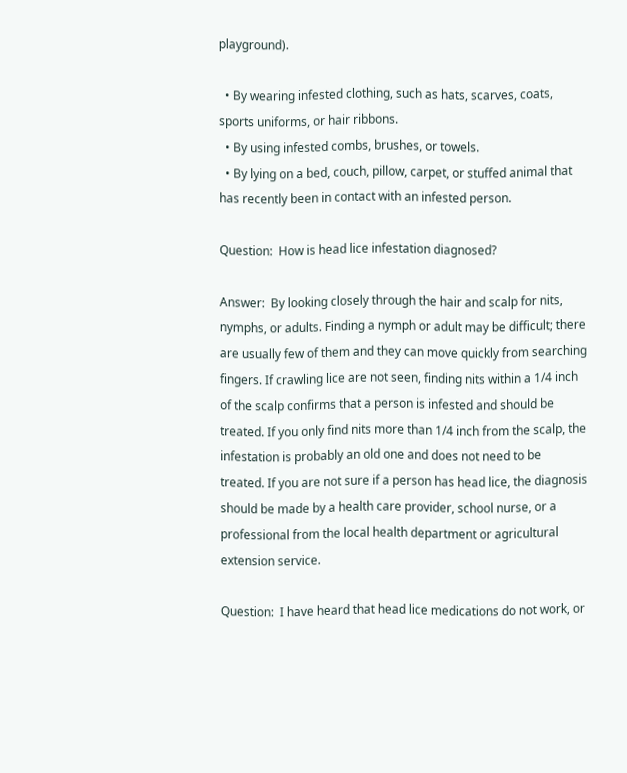playground).

  • By wearing infested clothing, such as hats, scarves, coats, sports uniforms, or hair ribbons.
  • By using infested combs, brushes, or towels.
  • By lying on a bed, couch, pillow, carpet, or stuffed animal that has recently been in contact with an infested person.

Question:  How is head lice infestation diagnosed?

Answer:  By looking closely through the hair and scalp for nits, nymphs, or adults. Finding a nymph or adult may be difficult; there are usually few of them and they can move quickly from searching fingers. If crawling lice are not seen, finding nits within a 1/4 inch of the scalp confirms that a person is infested and should be treated. If you only find nits more than 1/4 inch from the scalp, the infestation is probably an old one and does not need to be treated. If you are not sure if a person has head lice, the diagnosis should be made by a health care provider, school nurse, or a professional from the local health department or agricultural extension service.

Question:  I have heard that head lice medications do not work, or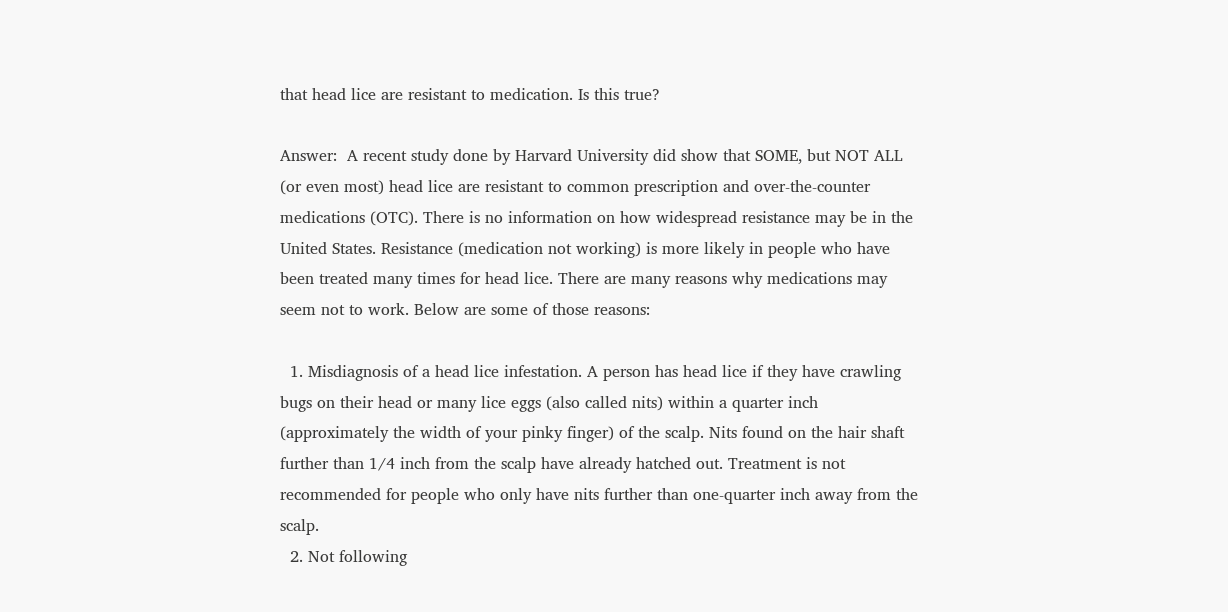that head lice are resistant to medication. Is this true?

Answer:  A recent study done by Harvard University did show that SOME, but NOT ALL (or even most) head lice are resistant to common prescription and over-the-counter medications (OTC). There is no information on how widespread resistance may be in the United States. Resistance (medication not working) is more likely in people who have been treated many times for head lice. There are many reasons why medications may seem not to work. Below are some of those reasons:

  1. Misdiagnosis of a head lice infestation. A person has head lice if they have crawling bugs on their head or many lice eggs (also called nits) within a quarter inch (approximately the width of your pinky finger) of the scalp. Nits found on the hair shaft further than 1/4 inch from the scalp have already hatched out. Treatment is not recommended for people who only have nits further than one-quarter inch away from the scalp.
  2. Not following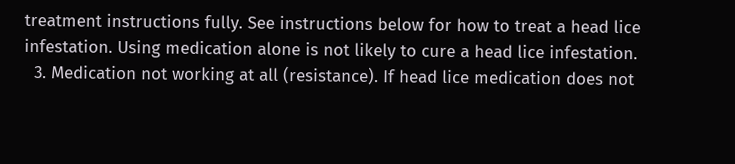treatment instructions fully. See instructions below for how to treat a head lice infestation. Using medication alone is not likely to cure a head lice infestation.
  3. Medication not working at all (resistance). If head lice medication does not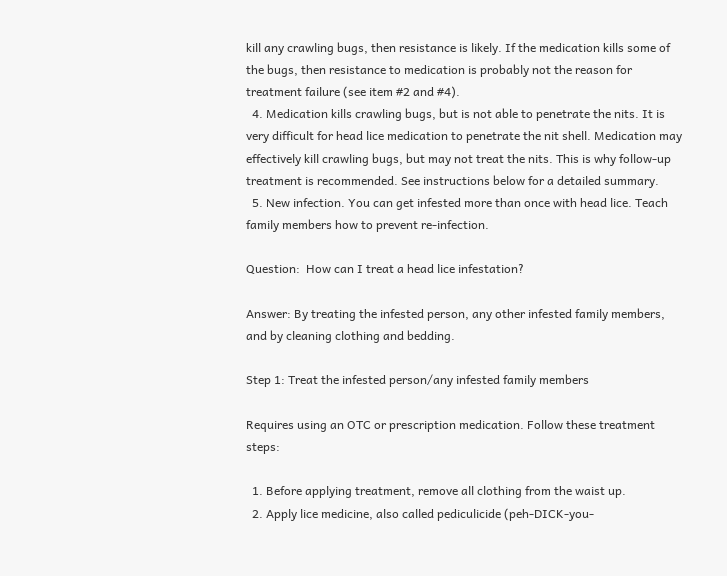kill any crawling bugs, then resistance is likely. If the medication kills some of the bugs, then resistance to medication is probably not the reason for treatment failure (see item #2 and #4).
  4. Medication kills crawling bugs, but is not able to penetrate the nits. It is very difficult for head lice medication to penetrate the nit shell. Medication may effectively kill crawling bugs, but may not treat the nits. This is why follow-up treatment is recommended. See instructions below for a detailed summary.
  5. New infection. You can get infested more than once with head lice. Teach family members how to prevent re-infection.

Question:  How can I treat a head lice infestation?

Answer: By treating the infested person, any other infested family members, and by cleaning clothing and bedding.

Step 1: Treat the infested person/any infested family members

Requires using an OTC or prescription medication. Follow these treatment steps:

  1. Before applying treatment, remove all clothing from the waist up.
  2. Apply lice medicine, also called pediculicide (peh-DICK-you-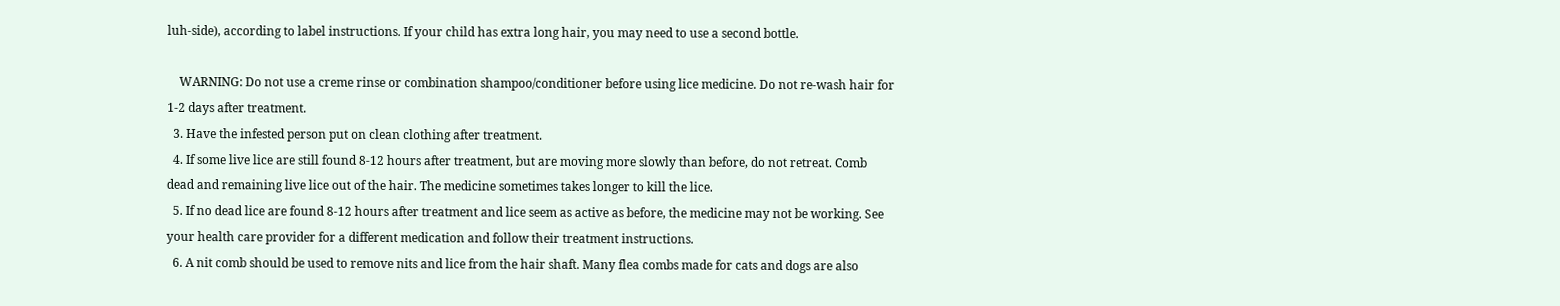luh-side), according to label instructions. If your child has extra long hair, you may need to use a second bottle.

    WARNING: Do not use a creme rinse or combination shampoo/conditioner before using lice medicine. Do not re-wash hair for 1-2 days after treatment.
  3. Have the infested person put on clean clothing after treatment.
  4. If some live lice are still found 8-12 hours after treatment, but are moving more slowly than before, do not retreat. Comb dead and remaining live lice out of the hair. The medicine sometimes takes longer to kill the lice.
  5. If no dead lice are found 8-12 hours after treatment and lice seem as active as before, the medicine may not be working. See your health care provider for a different medication and follow their treatment instructions.
  6. A nit comb should be used to remove nits and lice from the hair shaft. Many flea combs made for cats and dogs are also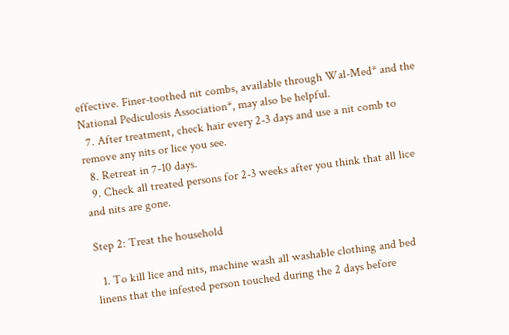effective. Finer-toothed nit combs, available through Wal-Med* and the National Pediculosis Association*, may also be helpful.
  7. After treatment, check hair every 2-3 days and use a nit comb to remove any nits or lice you see.
  8. Retreat in 7-10 days.
  9. Check all treated persons for 2-3 weeks after you think that all lice and nits are gone.

Step 2: Treat the household

  1. To kill lice and nits, machine wash all washable clothing and bed linens that the infested person touched during the 2 days before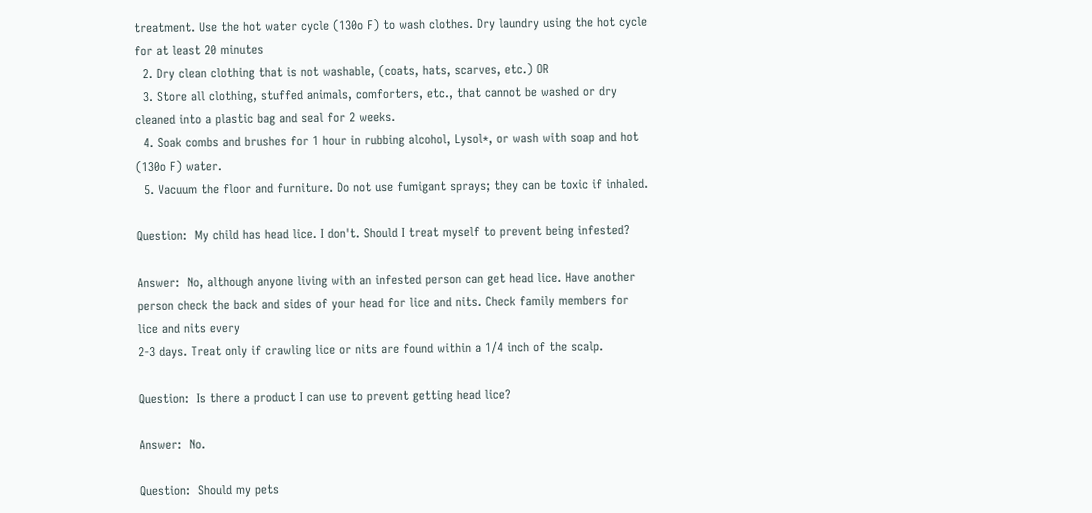treatment. Use the hot water cycle (130o F) to wash clothes. Dry laundry using the hot cycle for at least 20 minutes
  2. Dry clean clothing that is not washable, (coats, hats, scarves, etc.) OR
  3. Store all clothing, stuffed animals, comforters, etc., that cannot be washed or dry cleaned into a plastic bag and seal for 2 weeks.
  4. Soak combs and brushes for 1 hour in rubbing alcohol, Lysol*, or wash with soap and hot (130o F) water.
  5. Vacuum the floor and furniture. Do not use fumigant sprays; they can be toxic if inhaled.

Question:  My child has head lice. I don't. Should I treat myself to prevent being infested?

Answer:  No, although anyone living with an infested person can get head lice. Have another person check the back and sides of your head for lice and nits. Check family members for lice and nits every
2-3 days. Treat only if crawling lice or nits are found within a 1/4 inch of the scalp.

Question:  Is there a product I can use to prevent getting head lice?

Answer:  No.

Question:  Should my pets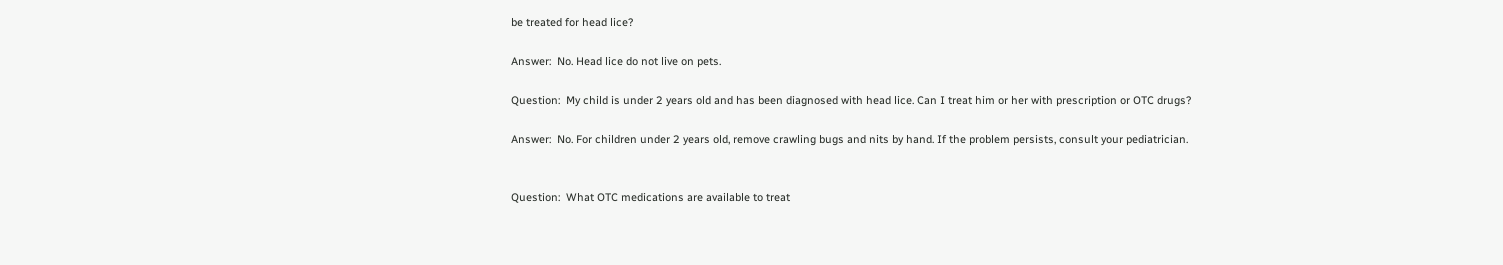be treated for head lice?

Answer:  No. Head lice do not live on pets.

Question:  My child is under 2 years old and has been diagnosed with head lice. Can I treat him or her with prescription or OTC drugs?

Answer:  No. For children under 2 years old, remove crawling bugs and nits by hand. If the problem persists, consult your pediatrician.


Question:  What OTC medications are available to treat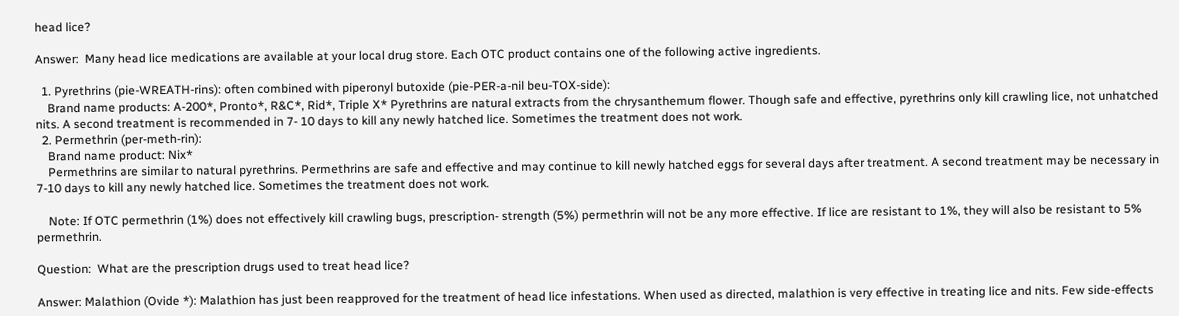head lice?

Answer:  Many head lice medications are available at your local drug store. Each OTC product contains one of the following active ingredients.

  1. Pyrethrins (pie-WREATH-rins): often combined with piperonyl butoxide (pie-PER-a-nil beu-TOX-side):
    Brand name products: A-200*, Pronto*, R&C*, Rid*, Triple X* Pyrethrins are natural extracts from the chrysanthemum flower. Though safe and effective, pyrethrins only kill crawling lice, not unhatched nits. A second treatment is recommended in 7- 10 days to kill any newly hatched lice. Sometimes the treatment does not work.
  2. Permethrin (per-meth-rin):
    Brand name product: Nix*
    Permethrins are similar to natural pyrethrins. Permethrins are safe and effective and may continue to kill newly hatched eggs for several days after treatment. A second treatment may be necessary in 7-10 days to kill any newly hatched lice. Sometimes the treatment does not work.

    Note: If OTC permethrin (1%) does not effectively kill crawling bugs, prescription- strength (5%) permethrin will not be any more effective. If lice are resistant to 1%, they will also be resistant to 5% permethrin.

Question:  What are the prescription drugs used to treat head lice?

Answer: Malathion (Ovide *): Malathion has just been reapproved for the treatment of head lice infestations. When used as directed, malathion is very effective in treating lice and nits. Few side-effects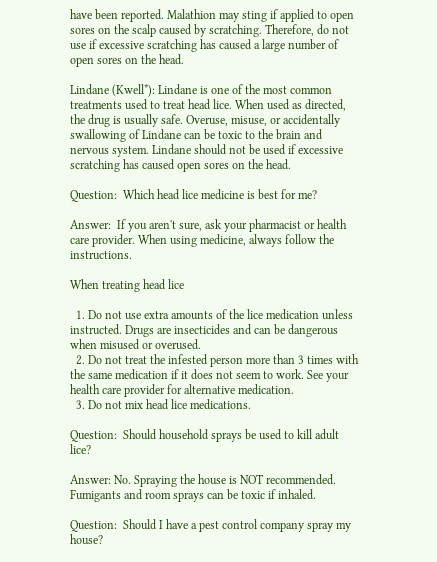have been reported. Malathion may sting if applied to open sores on the scalp caused by scratching. Therefore, do not use if excessive scratching has caused a large number of open sores on the head.

Lindane (Kwell*): Lindane is one of the most common treatments used to treat head lice. When used as directed, the drug is usually safe. Overuse, misuse, or accidentally swallowing of Lindane can be toxic to the brain and nervous system. Lindane should not be used if excessive scratching has caused open sores on the head.

Question:  Which head lice medicine is best for me?

Answer:  If you aren't sure, ask your pharmacist or health care provider. When using medicine, always follow the instructions.

When treating head lice

  1. Do not use extra amounts of the lice medication unless instructed. Drugs are insecticides and can be dangerous when misused or overused.
  2. Do not treat the infested person more than 3 times with the same medication if it does not seem to work. See your health care provider for alternative medication.
  3. Do not mix head lice medications.

Question:  Should household sprays be used to kill adult lice?

Answer: No. Spraying the house is NOT recommended. Fumigants and room sprays can be toxic if inhaled.

Question:  Should I have a pest control company spray my house?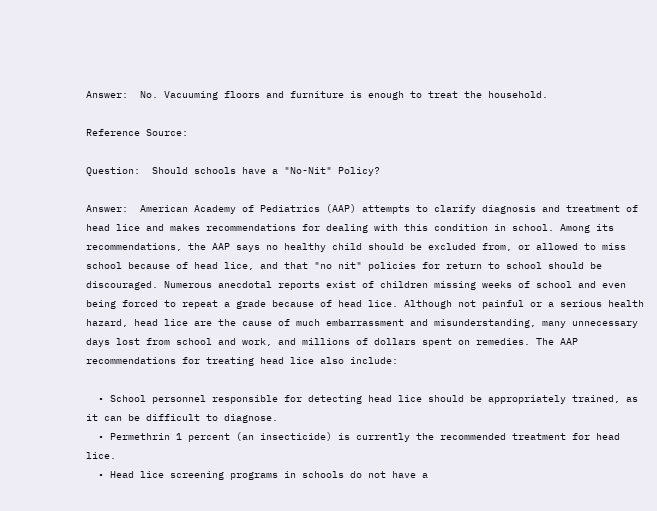Answer:  No. Vacuuming floors and furniture is enough to treat the household.

Reference Source:

Question:  Should schools have a "No-Nit" Policy?

Answer:  American Academy of Pediatrics (AAP) attempts to clarify diagnosis and treatment of head lice and makes recommendations for dealing with this condition in school. Among its recommendations, the AAP says no healthy child should be excluded from, or allowed to miss school because of head lice, and that "no nit" policies for return to school should be discouraged. Numerous anecdotal reports exist of children missing weeks of school and even being forced to repeat a grade because of head lice. Although not painful or a serious health hazard, head lice are the cause of much embarrassment and misunderstanding, many unnecessary days lost from school and work, and millions of dollars spent on remedies. The AAP recommendations for treating head lice also include:

  • School personnel responsible for detecting head lice should be appropriately trained, as it can be difficult to diagnose.
  • Permethrin 1 percent (an insecticide) is currently the recommended treatment for head lice.
  • Head lice screening programs in schools do not have a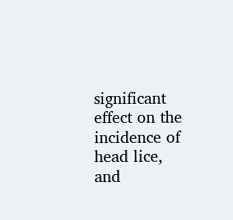significant effect on the incidence of head lice, and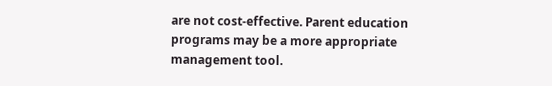are not cost-effective. Parent education programs may be a more appropriate management tool.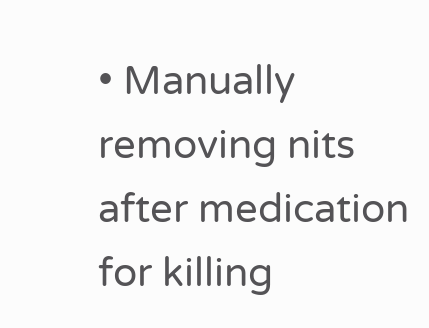• Manually removing nits after medication for killing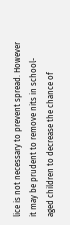lice is not necessary to prevent spread. However it may be prudent to remove nits in school-aged children to decrease the chance of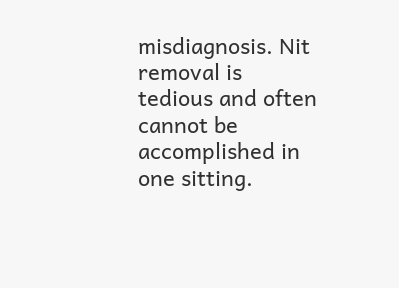misdiagnosis. Nit removal is tedious and often cannot be accomplished in one sitting.